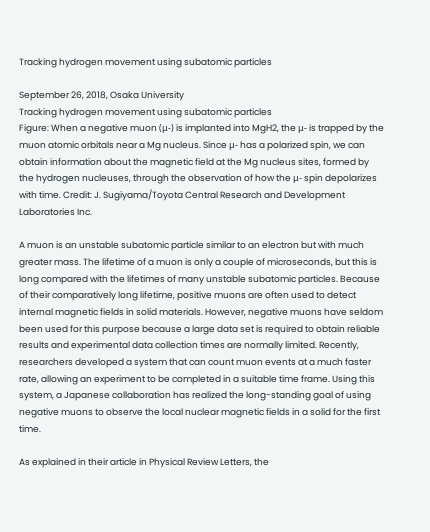Tracking hydrogen movement using subatomic particles

September 26, 2018, Osaka University
Tracking hydrogen movement using subatomic particles
Figure: When a negative muon (μ-) is implanted into MgH2, the μ- is trapped by the muon atomic orbitals near a Mg nucleus. Since μ- has a polarized spin, we can obtain information about the magnetic field at the Mg nucleus sites, formed by the hydrogen nucleuses, through the observation of how the μ- spin depolarizes with time. Credit: J. Sugiyama/Toyota Central Research and Development Laboratories Inc.

A muon is an unstable subatomic particle similar to an electron but with much greater mass. The lifetime of a muon is only a couple of microseconds, but this is long compared with the lifetimes of many unstable subatomic particles. Because of their comparatively long lifetime, positive muons are often used to detect internal magnetic fields in solid materials. However, negative muons have seldom been used for this purpose because a large data set is required to obtain reliable results and experimental data collection times are normally limited. Recently, researchers developed a system that can count muon events at a much faster rate, allowing an experiment to be completed in a suitable time frame. Using this system, a Japanese collaboration has realized the long-standing goal of using negative muons to observe the local nuclear magnetic fields in a solid for the first time.

As explained in their article in Physical Review Letters, the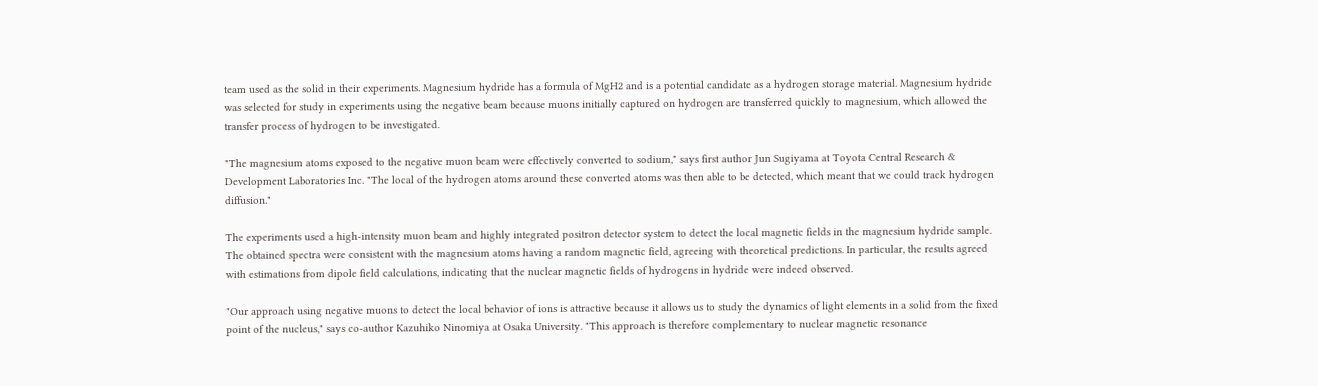team used as the solid in their experiments. Magnesium hydride has a formula of MgH2 and is a potential candidate as a hydrogen storage material. Magnesium hydride was selected for study in experiments using the negative beam because muons initially captured on hydrogen are transferred quickly to magnesium, which allowed the transfer process of hydrogen to be investigated.

"The magnesium atoms exposed to the negative muon beam were effectively converted to sodium," says first author Jun Sugiyama at Toyota Central Research & Development Laboratories Inc. "The local of the hydrogen atoms around these converted atoms was then able to be detected, which meant that we could track hydrogen diffusion."

The experiments used a high-intensity muon beam and highly integrated positron detector system to detect the local magnetic fields in the magnesium hydride sample. The obtained spectra were consistent with the magnesium atoms having a random magnetic field, agreeing with theoretical predictions. In particular, the results agreed with estimations from dipole field calculations, indicating that the nuclear magnetic fields of hydrogens in hydride were indeed observed.

"Our approach using negative muons to detect the local behavior of ions is attractive because it allows us to study the dynamics of light elements in a solid from the fixed point of the nucleus," says co-author Kazuhiko Ninomiya at Osaka University. "This approach is therefore complementary to nuclear magnetic resonance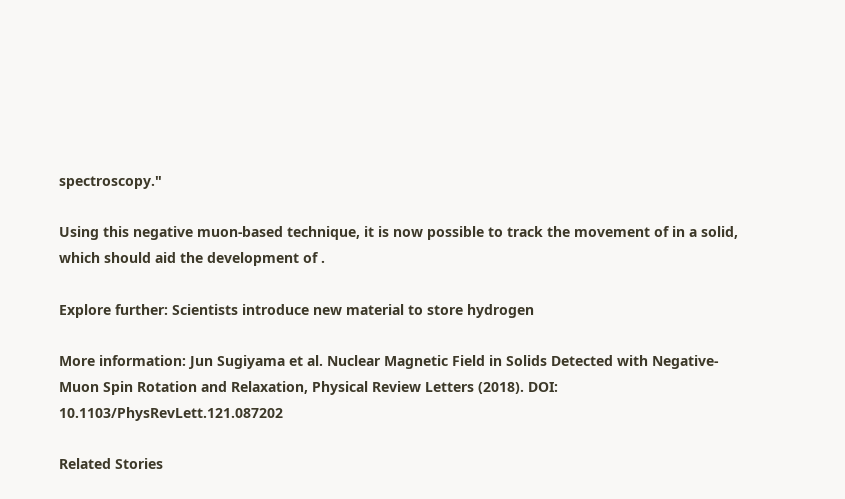spectroscopy."

Using this negative muon-based technique, it is now possible to track the movement of in a solid, which should aid the development of .

Explore further: Scientists introduce new material to store hydrogen

More information: Jun Sugiyama et al. Nuclear Magnetic Field in Solids Detected with Negative-Muon Spin Rotation and Relaxation, Physical Review Letters (2018). DOI: 10.1103/PhysRevLett.121.087202

Related Stories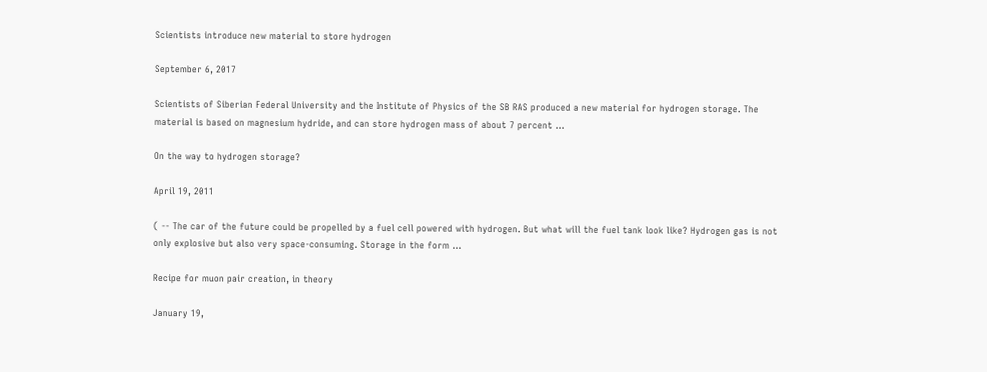Scientists introduce new material to store hydrogen

September 6, 2017

Scientists of Siberian Federal University and the Institute of Physics of the SB RAS produced a new material for hydrogen storage. The material is based on magnesium hydride, and can store hydrogen mass of about 7 percent ...

On the way to hydrogen storage?

April 19, 2011

( -- The car of the future could be propelled by a fuel cell powered with hydrogen. But what will the fuel tank look like? Hydrogen gas is not only explosive but also very space-consuming. Storage in the form ...

Recipe for muon pair creation, in theory

January 19,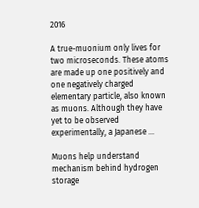2016

A true-muonium only lives for two microseconds. These atoms are made up one positively and one negatively charged elementary particle, also known as muons. Although they have yet to be observed experimentally, a Japanese ...

Muons help understand mechanism behind hydrogen storage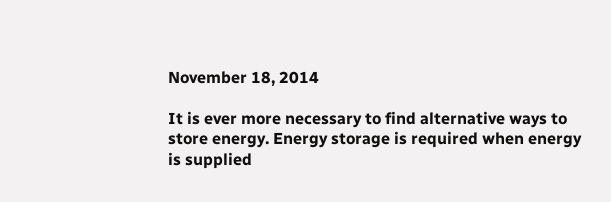November 18, 2014

It is ever more necessary to find alternative ways to store energy. Energy storage is required when energy is supplied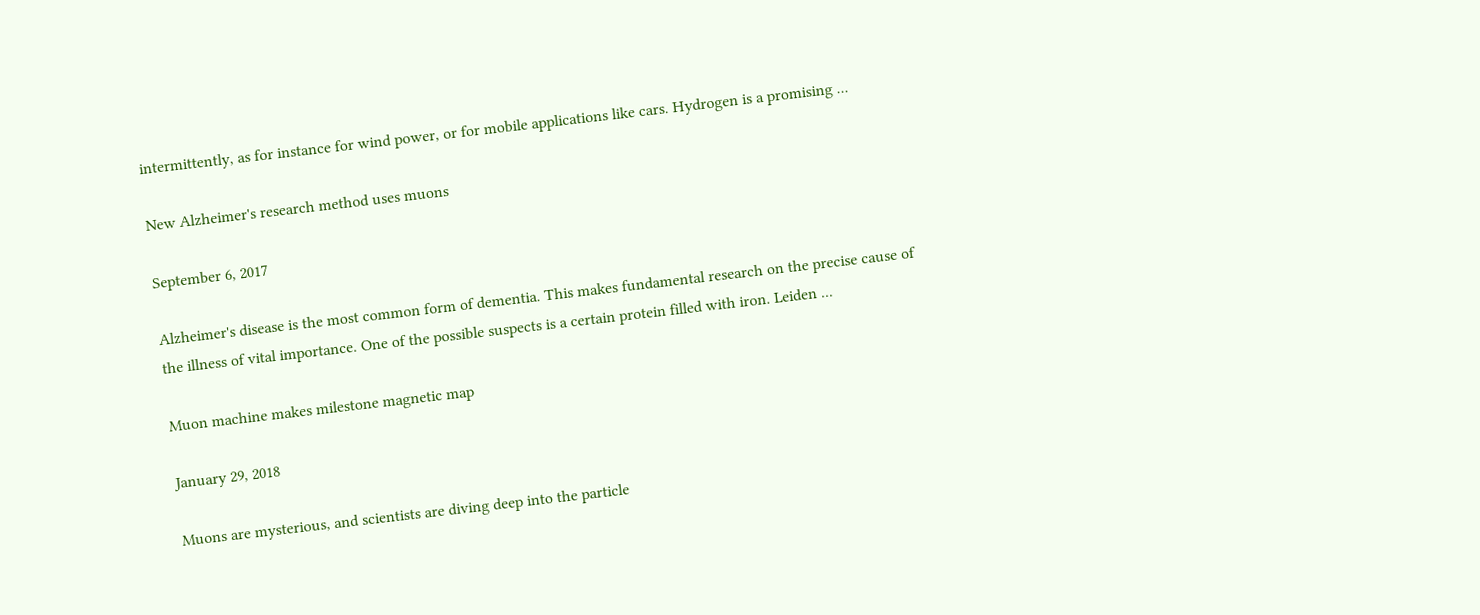intermittently, as for instance for wind power, or for mobile applications like cars. Hydrogen is a promising ...

New Alzheimer's research method uses muons

September 6, 2017

Alzheimer's disease is the most common form of dementia. This makes fundamental research on the precise cause of the illness of vital importance. One of the possible suspects is a certain protein filled with iron. Leiden ...

Muon machine makes milestone magnetic map

January 29, 2018

Muons are mysterious, and scientists are diving deep into the particle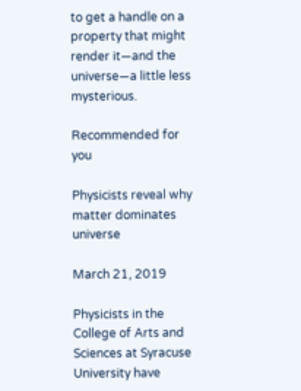to get a handle on a property that might render it—and the universe—a little less mysterious.

Recommended for you

Physicists reveal why matter dominates universe

March 21, 2019

Physicists in the College of Arts and Sciences at Syracuse University have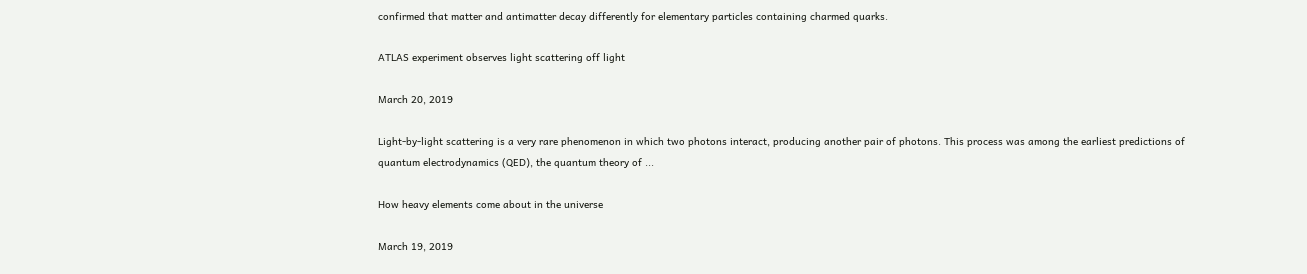confirmed that matter and antimatter decay differently for elementary particles containing charmed quarks.

ATLAS experiment observes light scattering off light

March 20, 2019

Light-by-light scattering is a very rare phenomenon in which two photons interact, producing another pair of photons. This process was among the earliest predictions of quantum electrodynamics (QED), the quantum theory of ...

How heavy elements come about in the universe

March 19, 2019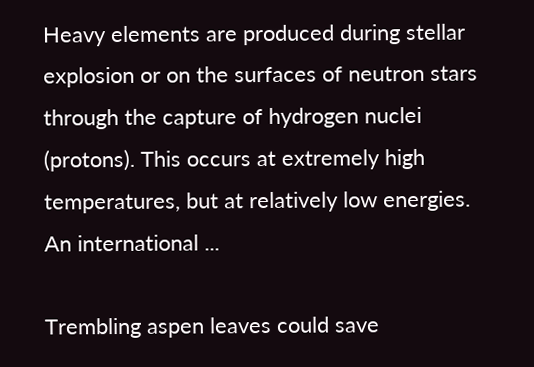Heavy elements are produced during stellar explosion or on the surfaces of neutron stars through the capture of hydrogen nuclei (protons). This occurs at extremely high temperatures, but at relatively low energies. An international ...

Trembling aspen leaves could save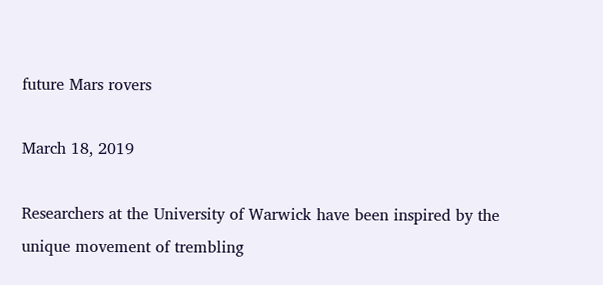future Mars rovers

March 18, 2019

Researchers at the University of Warwick have been inspired by the unique movement of trembling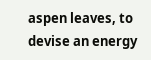aspen leaves, to devise an energy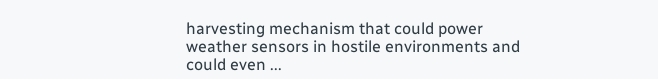harvesting mechanism that could power weather sensors in hostile environments and could even ...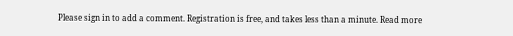Please sign in to add a comment. Registration is free, and takes less than a minute. Read more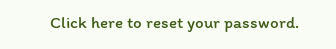Click here to reset your password.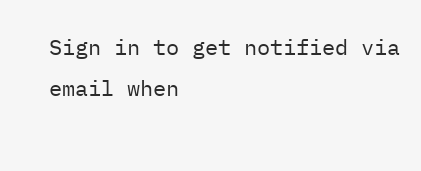Sign in to get notified via email when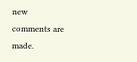new comments are made.